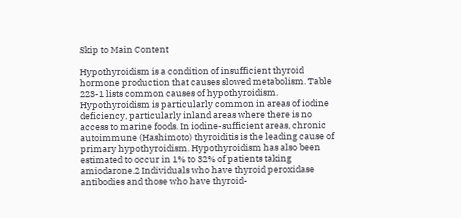Skip to Main Content

Hypothyroidism is a condition of insufficient thyroid hormone production that causes slowed metabolism. Table 223-1 lists common causes of hypothyroidism. Hypothyroidism is particularly common in areas of iodine deficiency, particularly inland areas where there is no access to marine foods. In iodine-sufficient areas, chronic autoimmune (Hashimoto) thyroiditis is the leading cause of primary hypothyroidism. Hypothyroidism has also been estimated to occur in 1% to 32% of patients taking amiodarone.2 Individuals who have thyroid peroxidase antibodies and those who have thyroid-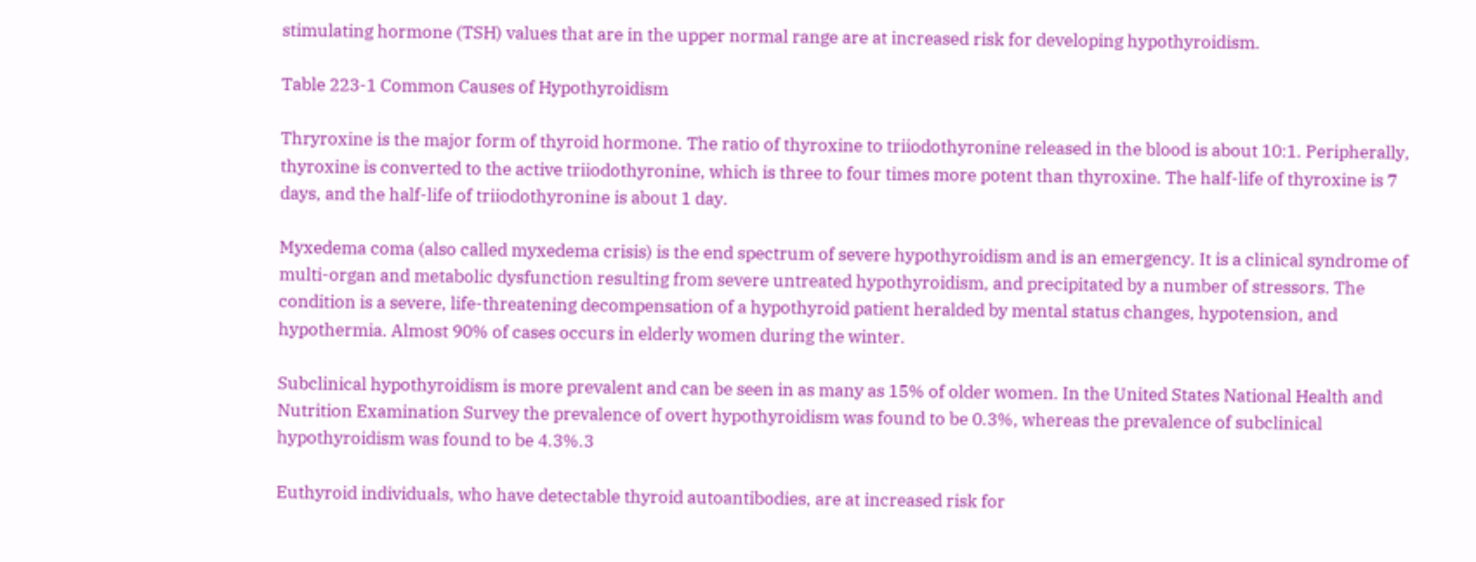stimulating hormone (TSH) values that are in the upper normal range are at increased risk for developing hypothyroidism.

Table 223-1 Common Causes of Hypothyroidism

Thryroxine is the major form of thyroid hormone. The ratio of thyroxine to triiodothyronine released in the blood is about 10:1. Peripherally, thyroxine is converted to the active triiodothyronine, which is three to four times more potent than thyroxine. The half-life of thyroxine is 7 days, and the half-life of triiodothyronine is about 1 day.

Myxedema coma (also called myxedema crisis) is the end spectrum of severe hypothyroidism and is an emergency. It is a clinical syndrome of multi-organ and metabolic dysfunction resulting from severe untreated hypothyroidism, and precipitated by a number of stressors. The condition is a severe, life-threatening decompensation of a hypothyroid patient heralded by mental status changes, hypotension, and hypothermia. Almost 90% of cases occurs in elderly women during the winter.

Subclinical hypothyroidism is more prevalent and can be seen in as many as 15% of older women. In the United States National Health and Nutrition Examination Survey the prevalence of overt hypothyroidism was found to be 0.3%, whereas the prevalence of subclinical hypothyroidism was found to be 4.3%.3

Euthyroid individuals, who have detectable thyroid autoantibodies, are at increased risk for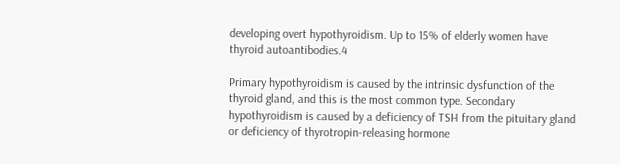developing overt hypothyroidism. Up to 15% of elderly women have thyroid autoantibodies.4

Primary hypothyroidism is caused by the intrinsic dysfunction of the thyroid gland, and this is the most common type. Secondary hypothyroidism is caused by a deficiency of TSH from the pituitary gland or deficiency of thyrotropin-releasing hormone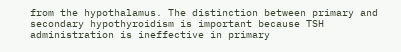from the hypothalamus. The distinction between primary and secondary hypothyroidism is important because TSH administration is ineffective in primary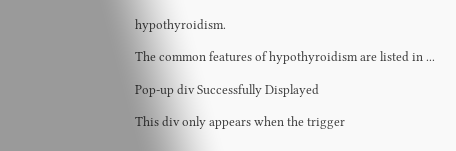hypothyroidism.

The common features of hypothyroidism are listed in ...

Pop-up div Successfully Displayed

This div only appears when the trigger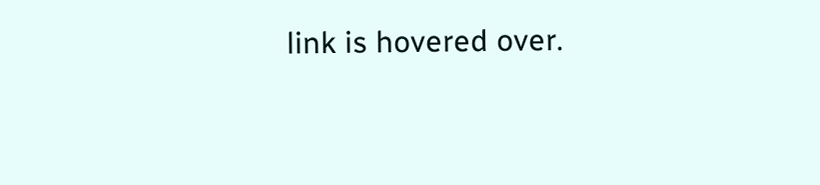link is hovered over.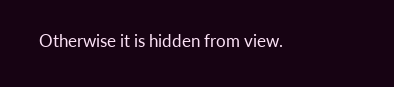Otherwise it is hidden from view.